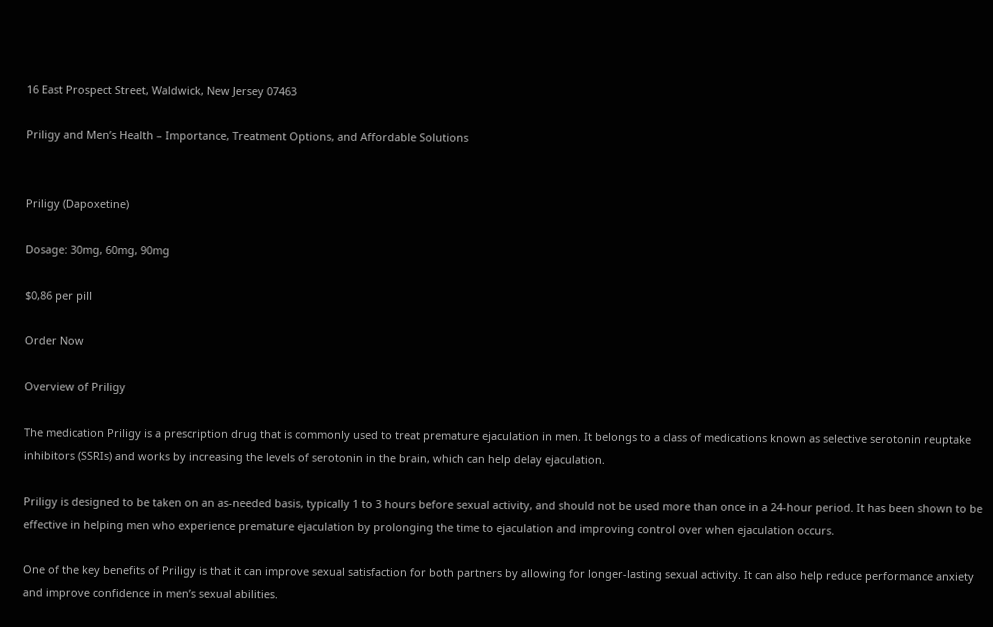16 East Prospect Street, Waldwick, New Jersey 07463

Priligy and Men’s Health – Importance, Treatment Options, and Affordable Solutions


Priligy (Dapoxetine)

Dosage: 30mg, 60mg, 90mg

$0,86 per pill

Order Now

Overview of Priligy

The medication Priligy is a prescription drug that is commonly used to treat premature ejaculation in men. It belongs to a class of medications known as selective serotonin reuptake inhibitors (SSRIs) and works by increasing the levels of serotonin in the brain, which can help delay ejaculation.

Priligy is designed to be taken on an as-needed basis, typically 1 to 3 hours before sexual activity, and should not be used more than once in a 24-hour period. It has been shown to be effective in helping men who experience premature ejaculation by prolonging the time to ejaculation and improving control over when ejaculation occurs.

One of the key benefits of Priligy is that it can improve sexual satisfaction for both partners by allowing for longer-lasting sexual activity. It can also help reduce performance anxiety and improve confidence in men’s sexual abilities.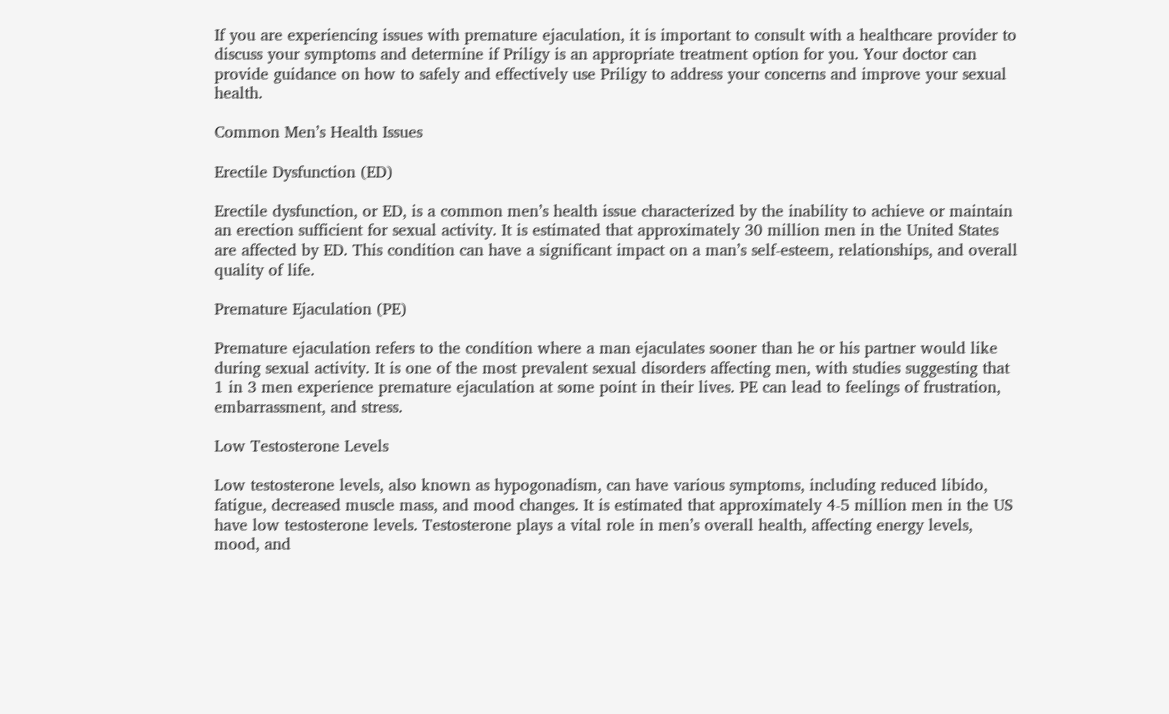If you are experiencing issues with premature ejaculation, it is important to consult with a healthcare provider to discuss your symptoms and determine if Priligy is an appropriate treatment option for you. Your doctor can provide guidance on how to safely and effectively use Priligy to address your concerns and improve your sexual health.

Common Men’s Health Issues

Erectile Dysfunction (ED)

Erectile dysfunction, or ED, is a common men’s health issue characterized by the inability to achieve or maintain an erection sufficient for sexual activity. It is estimated that approximately 30 million men in the United States are affected by ED. This condition can have a significant impact on a man’s self-esteem, relationships, and overall quality of life.

Premature Ejaculation (PE)

Premature ejaculation refers to the condition where a man ejaculates sooner than he or his partner would like during sexual activity. It is one of the most prevalent sexual disorders affecting men, with studies suggesting that 1 in 3 men experience premature ejaculation at some point in their lives. PE can lead to feelings of frustration, embarrassment, and stress.

Low Testosterone Levels

Low testosterone levels, also known as hypogonadism, can have various symptoms, including reduced libido, fatigue, decreased muscle mass, and mood changes. It is estimated that approximately 4-5 million men in the US have low testosterone levels. Testosterone plays a vital role in men’s overall health, affecting energy levels, mood, and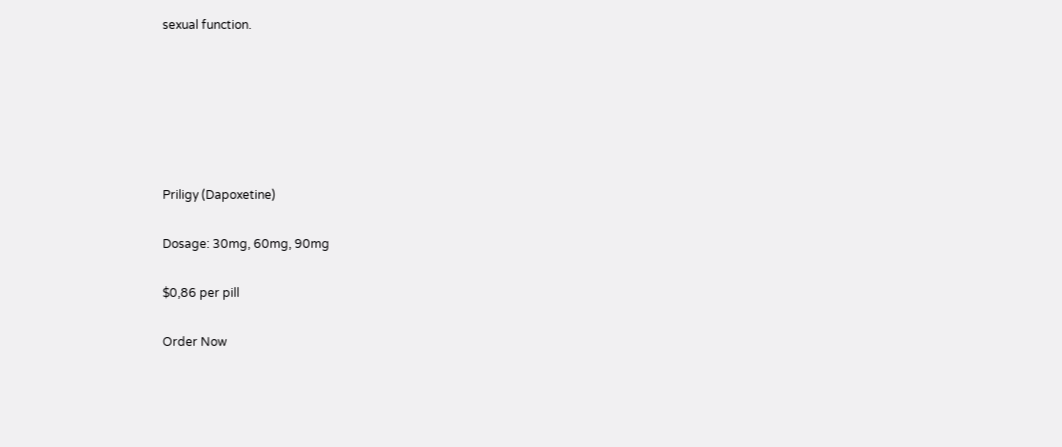sexual function.






Priligy (Dapoxetine)

Dosage: 30mg, 60mg, 90mg

$0,86 per pill

Order Now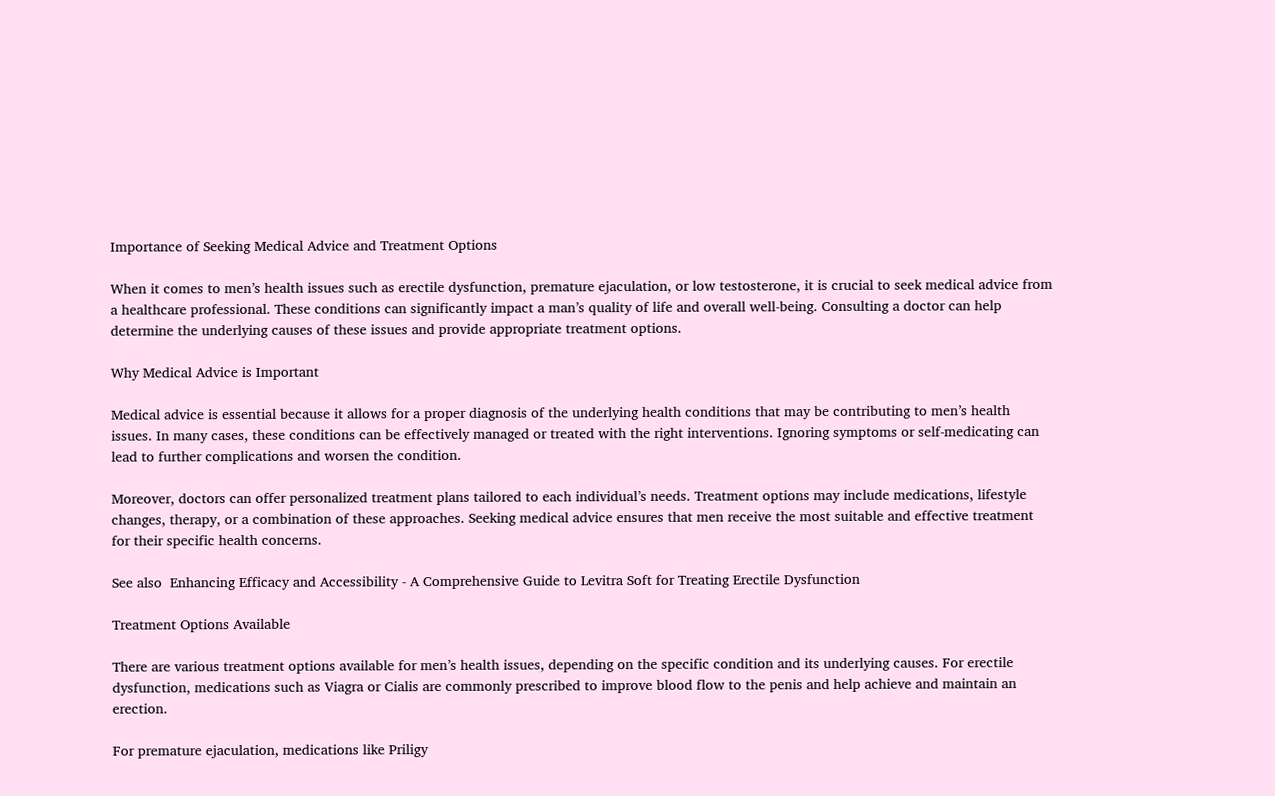Importance of Seeking Medical Advice and Treatment Options

When it comes to men’s health issues such as erectile dysfunction, premature ejaculation, or low testosterone, it is crucial to seek medical advice from a healthcare professional. These conditions can significantly impact a man’s quality of life and overall well-being. Consulting a doctor can help determine the underlying causes of these issues and provide appropriate treatment options.

Why Medical Advice is Important

Medical advice is essential because it allows for a proper diagnosis of the underlying health conditions that may be contributing to men’s health issues. In many cases, these conditions can be effectively managed or treated with the right interventions. Ignoring symptoms or self-medicating can lead to further complications and worsen the condition.

Moreover, doctors can offer personalized treatment plans tailored to each individual’s needs. Treatment options may include medications, lifestyle changes, therapy, or a combination of these approaches. Seeking medical advice ensures that men receive the most suitable and effective treatment for their specific health concerns.

See also  Enhancing Efficacy and Accessibility - A Comprehensive Guide to Levitra Soft for Treating Erectile Dysfunction

Treatment Options Available

There are various treatment options available for men’s health issues, depending on the specific condition and its underlying causes. For erectile dysfunction, medications such as Viagra or Cialis are commonly prescribed to improve blood flow to the penis and help achieve and maintain an erection.

For premature ejaculation, medications like Priligy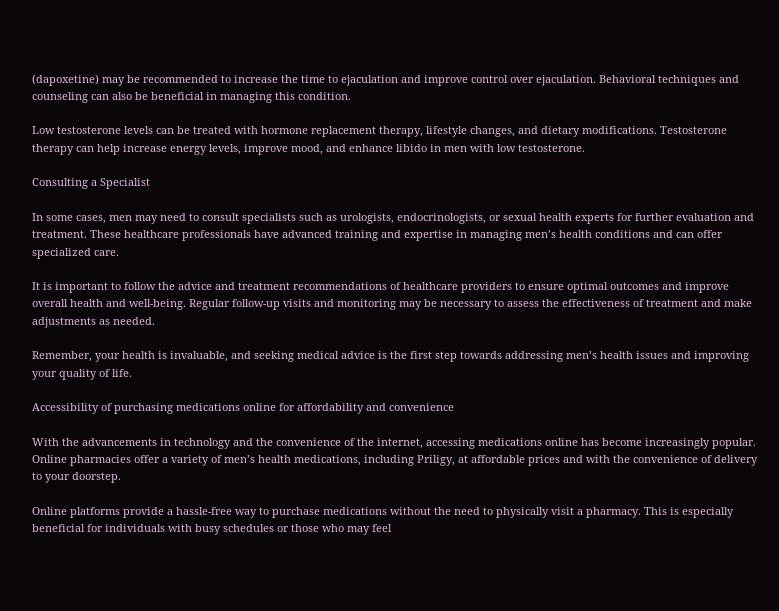(dapoxetine) may be recommended to increase the time to ejaculation and improve control over ejaculation. Behavioral techniques and counseling can also be beneficial in managing this condition.

Low testosterone levels can be treated with hormone replacement therapy, lifestyle changes, and dietary modifications. Testosterone therapy can help increase energy levels, improve mood, and enhance libido in men with low testosterone.

Consulting a Specialist

In some cases, men may need to consult specialists such as urologists, endocrinologists, or sexual health experts for further evaluation and treatment. These healthcare professionals have advanced training and expertise in managing men’s health conditions and can offer specialized care.

It is important to follow the advice and treatment recommendations of healthcare providers to ensure optimal outcomes and improve overall health and well-being. Regular follow-up visits and monitoring may be necessary to assess the effectiveness of treatment and make adjustments as needed.

Remember, your health is invaluable, and seeking medical advice is the first step towards addressing men’s health issues and improving your quality of life.

Accessibility of purchasing medications online for affordability and convenience

With the advancements in technology and the convenience of the internet, accessing medications online has become increasingly popular. Online pharmacies offer a variety of men’s health medications, including Priligy, at affordable prices and with the convenience of delivery to your doorstep.

Online platforms provide a hassle-free way to purchase medications without the need to physically visit a pharmacy. This is especially beneficial for individuals with busy schedules or those who may feel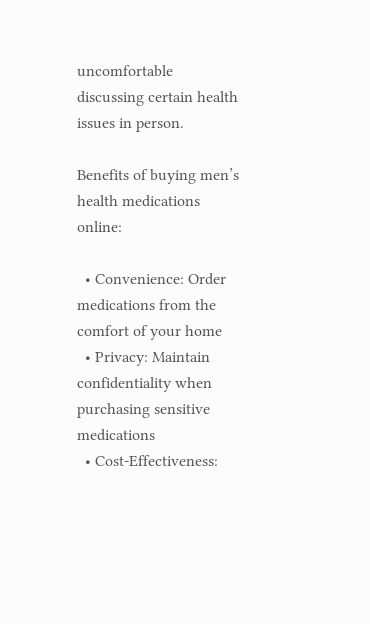uncomfortable discussing certain health issues in person.

Benefits of buying men’s health medications online:

  • Convenience: Order medications from the comfort of your home
  • Privacy: Maintain confidentiality when purchasing sensitive medications
  • Cost-Effectiveness: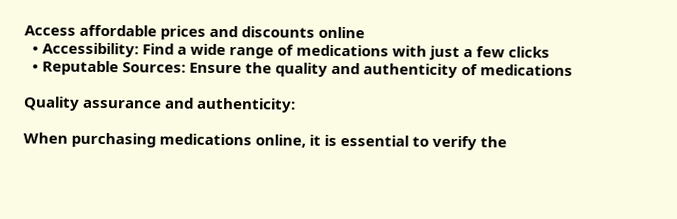Access affordable prices and discounts online
  • Accessibility: Find a wide range of medications with just a few clicks
  • Reputable Sources: Ensure the quality and authenticity of medications

Quality assurance and authenticity:

When purchasing medications online, it is essential to verify the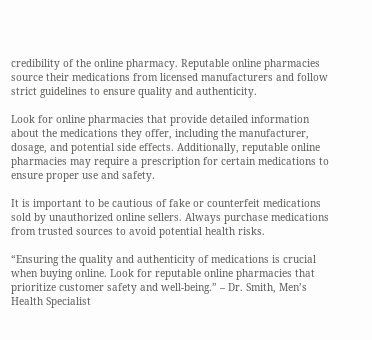credibility of the online pharmacy. Reputable online pharmacies source their medications from licensed manufacturers and follow strict guidelines to ensure quality and authenticity.

Look for online pharmacies that provide detailed information about the medications they offer, including the manufacturer, dosage, and potential side effects. Additionally, reputable online pharmacies may require a prescription for certain medications to ensure proper use and safety.

It is important to be cautious of fake or counterfeit medications sold by unauthorized online sellers. Always purchase medications from trusted sources to avoid potential health risks.

“Ensuring the quality and authenticity of medications is crucial when buying online. Look for reputable online pharmacies that prioritize customer safety and well-being.” – Dr. Smith, Men’s Health Specialist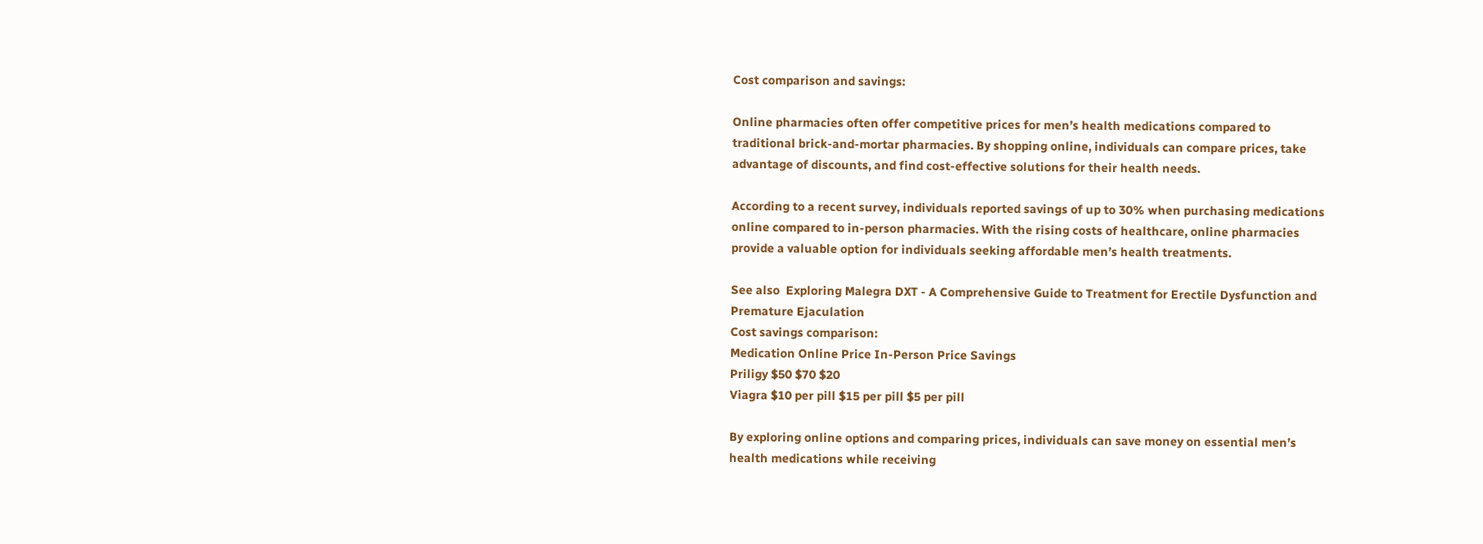Cost comparison and savings:

Online pharmacies often offer competitive prices for men’s health medications compared to traditional brick-and-mortar pharmacies. By shopping online, individuals can compare prices, take advantage of discounts, and find cost-effective solutions for their health needs.

According to a recent survey, individuals reported savings of up to 30% when purchasing medications online compared to in-person pharmacies. With the rising costs of healthcare, online pharmacies provide a valuable option for individuals seeking affordable men’s health treatments.

See also  Exploring Malegra DXT - A Comprehensive Guide to Treatment for Erectile Dysfunction and Premature Ejaculation
Cost savings comparison:
Medication Online Price In-Person Price Savings
Priligy $50 $70 $20
Viagra $10 per pill $15 per pill $5 per pill

By exploring online options and comparing prices, individuals can save money on essential men’s health medications while receiving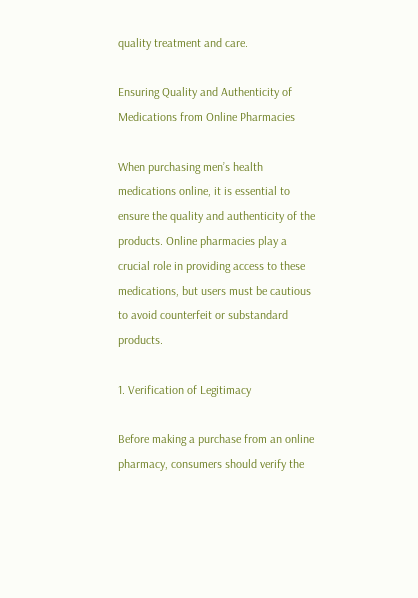quality treatment and care.

Ensuring Quality and Authenticity of Medications from Online Pharmacies

When purchasing men’s health medications online, it is essential to ensure the quality and authenticity of the products. Online pharmacies play a crucial role in providing access to these medications, but users must be cautious to avoid counterfeit or substandard products.

1. Verification of Legitimacy

Before making a purchase from an online pharmacy, consumers should verify the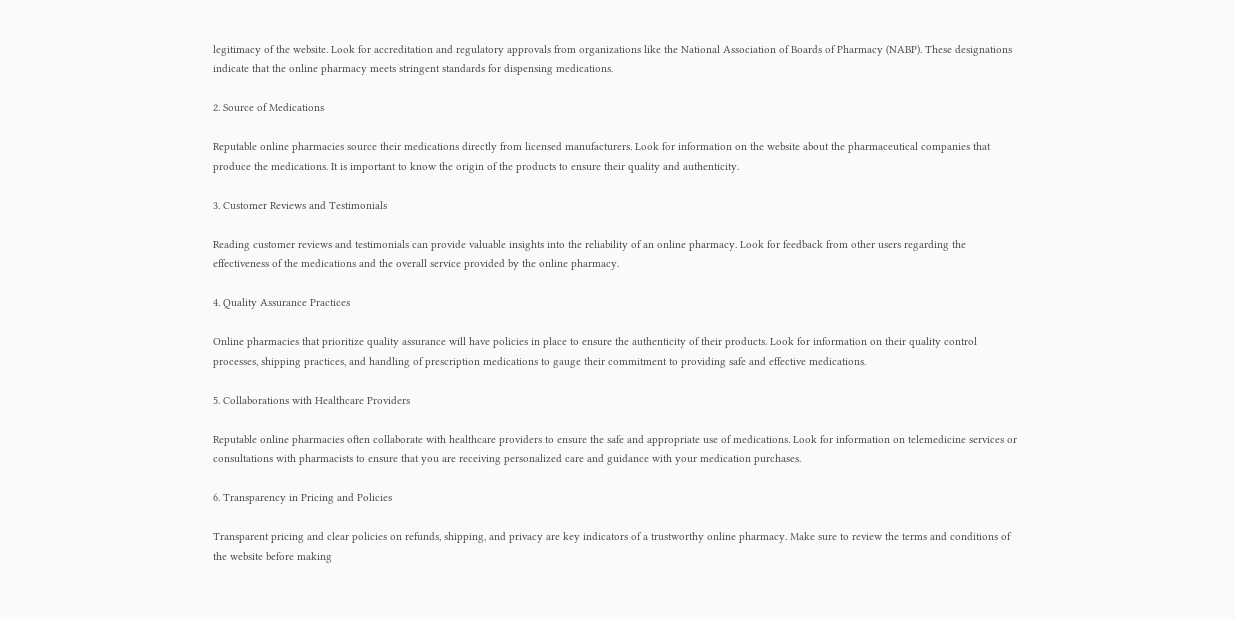legitimacy of the website. Look for accreditation and regulatory approvals from organizations like the National Association of Boards of Pharmacy (NABP). These designations indicate that the online pharmacy meets stringent standards for dispensing medications.

2. Source of Medications

Reputable online pharmacies source their medications directly from licensed manufacturers. Look for information on the website about the pharmaceutical companies that produce the medications. It is important to know the origin of the products to ensure their quality and authenticity.

3. Customer Reviews and Testimonials

Reading customer reviews and testimonials can provide valuable insights into the reliability of an online pharmacy. Look for feedback from other users regarding the effectiveness of the medications and the overall service provided by the online pharmacy.

4. Quality Assurance Practices

Online pharmacies that prioritize quality assurance will have policies in place to ensure the authenticity of their products. Look for information on their quality control processes, shipping practices, and handling of prescription medications to gauge their commitment to providing safe and effective medications.

5. Collaborations with Healthcare Providers

Reputable online pharmacies often collaborate with healthcare providers to ensure the safe and appropriate use of medications. Look for information on telemedicine services or consultations with pharmacists to ensure that you are receiving personalized care and guidance with your medication purchases.

6. Transparency in Pricing and Policies

Transparent pricing and clear policies on refunds, shipping, and privacy are key indicators of a trustworthy online pharmacy. Make sure to review the terms and conditions of the website before making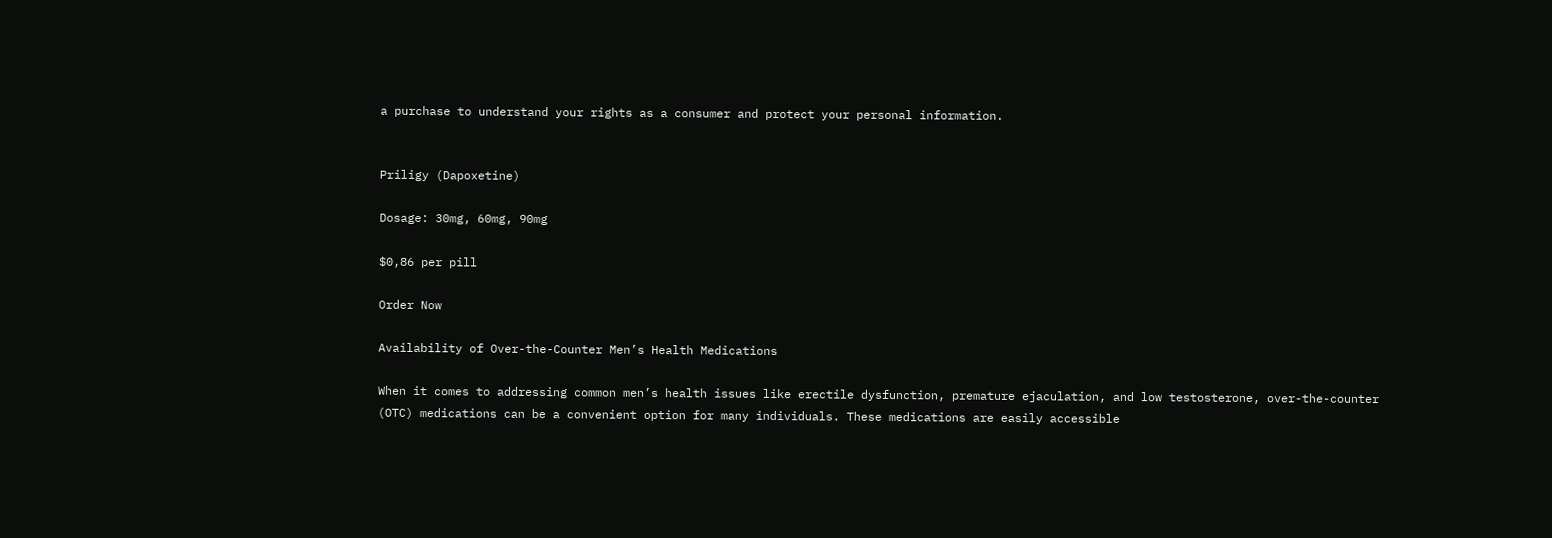a purchase to understand your rights as a consumer and protect your personal information.


Priligy (Dapoxetine)

Dosage: 30mg, 60mg, 90mg

$0,86 per pill

Order Now

Availability of Over-the-Counter Men’s Health Medications

When it comes to addressing common men’s health issues like erectile dysfunction, premature ejaculation, and low testosterone, over-the-counter (OTC) medications can be a convenient option for many individuals. These medications are easily accessible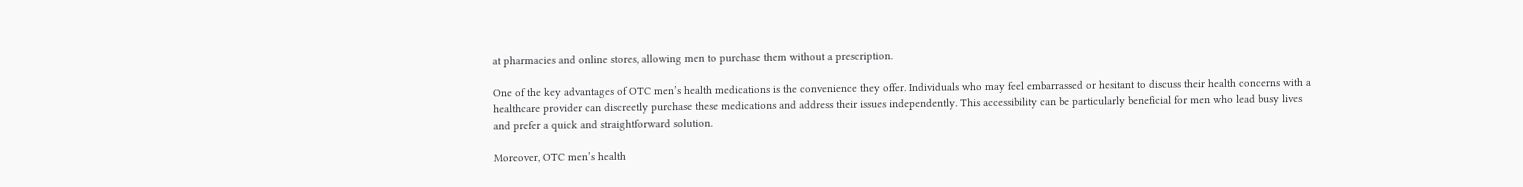at pharmacies and online stores, allowing men to purchase them without a prescription.

One of the key advantages of OTC men’s health medications is the convenience they offer. Individuals who may feel embarrassed or hesitant to discuss their health concerns with a healthcare provider can discreetly purchase these medications and address their issues independently. This accessibility can be particularly beneficial for men who lead busy lives and prefer a quick and straightforward solution.

Moreover, OTC men’s health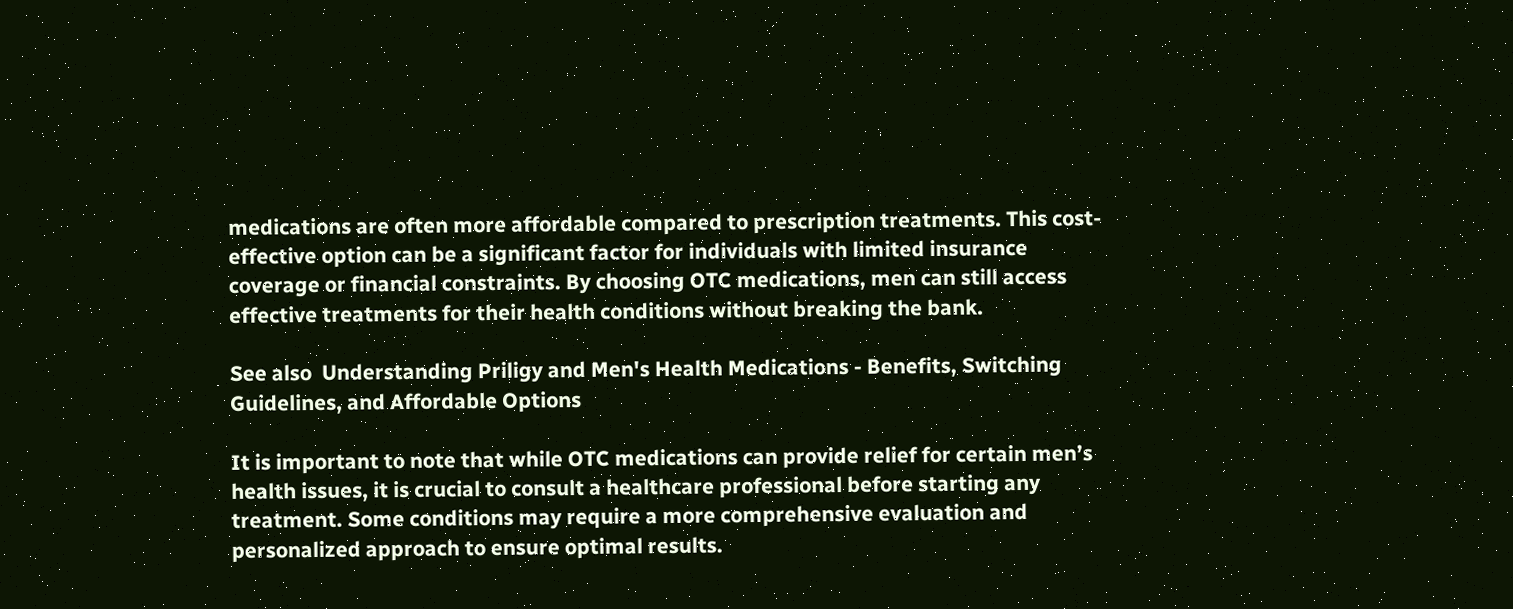medications are often more affordable compared to prescription treatments. This cost-effective option can be a significant factor for individuals with limited insurance coverage or financial constraints. By choosing OTC medications, men can still access effective treatments for their health conditions without breaking the bank.

See also  Understanding Priligy and Men's Health Medications - Benefits, Switching Guidelines, and Affordable Options

It is important to note that while OTC medications can provide relief for certain men’s health issues, it is crucial to consult a healthcare professional before starting any treatment. Some conditions may require a more comprehensive evaluation and personalized approach to ensure optimal results.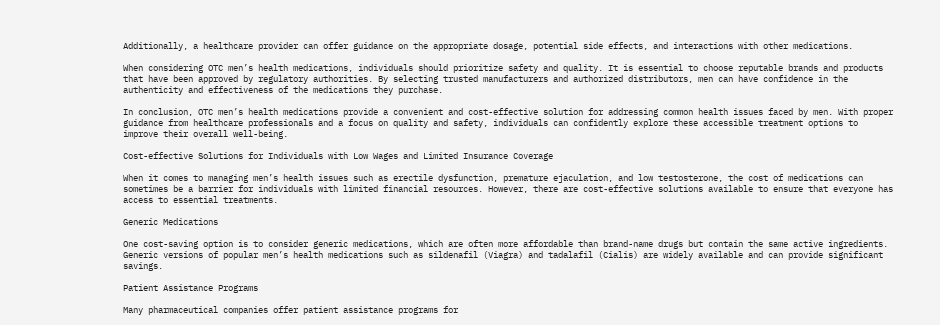Additionally, a healthcare provider can offer guidance on the appropriate dosage, potential side effects, and interactions with other medications.

When considering OTC men’s health medications, individuals should prioritize safety and quality. It is essential to choose reputable brands and products that have been approved by regulatory authorities. By selecting trusted manufacturers and authorized distributors, men can have confidence in the authenticity and effectiveness of the medications they purchase.

In conclusion, OTC men’s health medications provide a convenient and cost-effective solution for addressing common health issues faced by men. With proper guidance from healthcare professionals and a focus on quality and safety, individuals can confidently explore these accessible treatment options to improve their overall well-being.

Cost-effective Solutions for Individuals with Low Wages and Limited Insurance Coverage

When it comes to managing men’s health issues such as erectile dysfunction, premature ejaculation, and low testosterone, the cost of medications can sometimes be a barrier for individuals with limited financial resources. However, there are cost-effective solutions available to ensure that everyone has access to essential treatments.

Generic Medications

One cost-saving option is to consider generic medications, which are often more affordable than brand-name drugs but contain the same active ingredients. Generic versions of popular men’s health medications such as sildenafil (Viagra) and tadalafil (Cialis) are widely available and can provide significant savings.

Patient Assistance Programs

Many pharmaceutical companies offer patient assistance programs for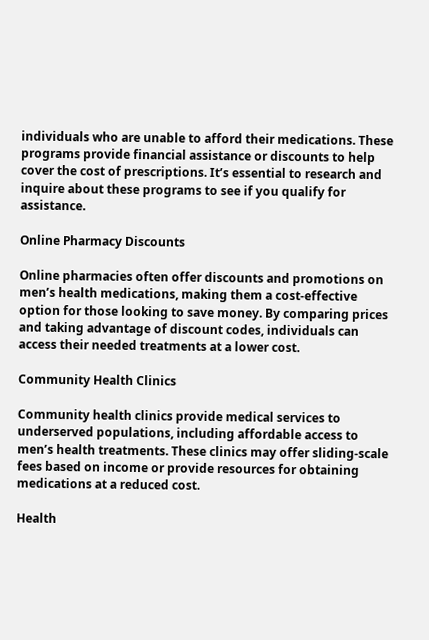individuals who are unable to afford their medications. These programs provide financial assistance or discounts to help cover the cost of prescriptions. It’s essential to research and inquire about these programs to see if you qualify for assistance.

Online Pharmacy Discounts

Online pharmacies often offer discounts and promotions on men’s health medications, making them a cost-effective option for those looking to save money. By comparing prices and taking advantage of discount codes, individuals can access their needed treatments at a lower cost.

Community Health Clinics

Community health clinics provide medical services to underserved populations, including affordable access to men’s health treatments. These clinics may offer sliding-scale fees based on income or provide resources for obtaining medications at a reduced cost.

Health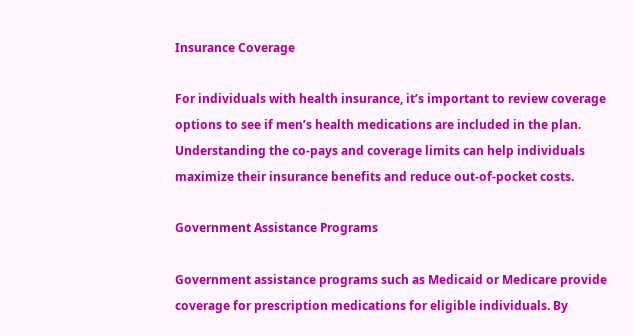Insurance Coverage

For individuals with health insurance, it’s important to review coverage options to see if men’s health medications are included in the plan. Understanding the co-pays and coverage limits can help individuals maximize their insurance benefits and reduce out-of-pocket costs.

Government Assistance Programs

Government assistance programs such as Medicaid or Medicare provide coverage for prescription medications for eligible individuals. By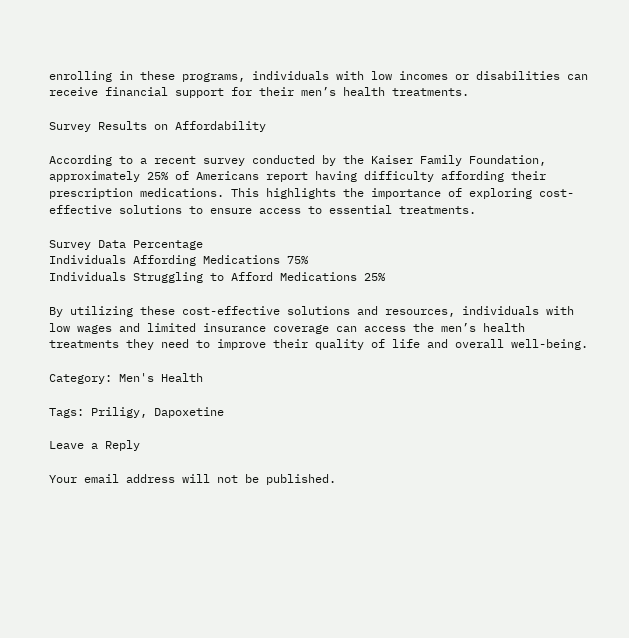enrolling in these programs, individuals with low incomes or disabilities can receive financial support for their men’s health treatments.

Survey Results on Affordability

According to a recent survey conducted by the Kaiser Family Foundation, approximately 25% of Americans report having difficulty affording their prescription medications. This highlights the importance of exploring cost-effective solutions to ensure access to essential treatments.

Survey Data Percentage
Individuals Affording Medications 75%
Individuals Struggling to Afford Medications 25%

By utilizing these cost-effective solutions and resources, individuals with low wages and limited insurance coverage can access the men’s health treatments they need to improve their quality of life and overall well-being.

Category: Men's Health

Tags: Priligy, Dapoxetine

Leave a Reply

Your email address will not be published.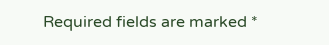Required fields are marked *